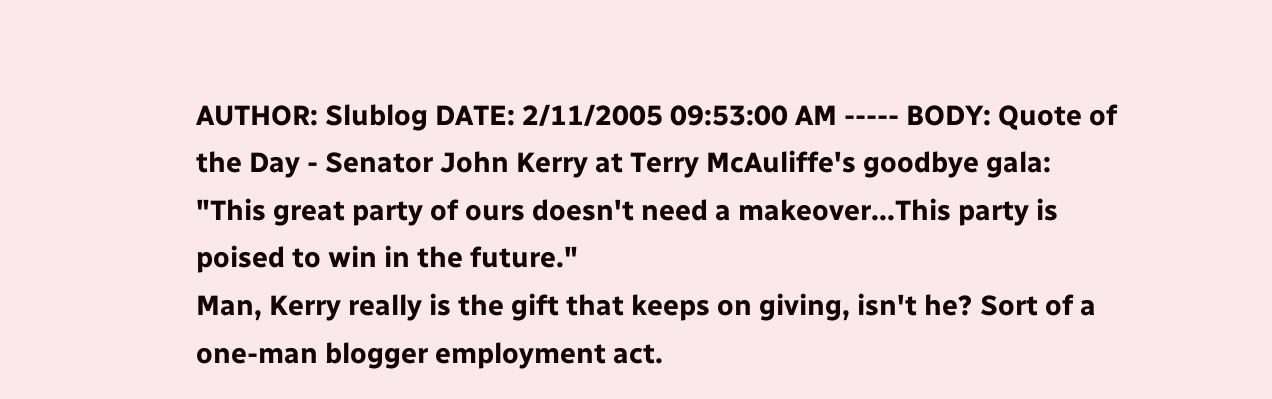AUTHOR: Slublog DATE: 2/11/2005 09:53:00 AM ----- BODY: Quote of the Day - Senator John Kerry at Terry McAuliffe's goodbye gala:
"This great party of ours doesn't need a makeover...This party is poised to win in the future."
Man, Kerry really is the gift that keeps on giving, isn't he? Sort of a one-man blogger employment act.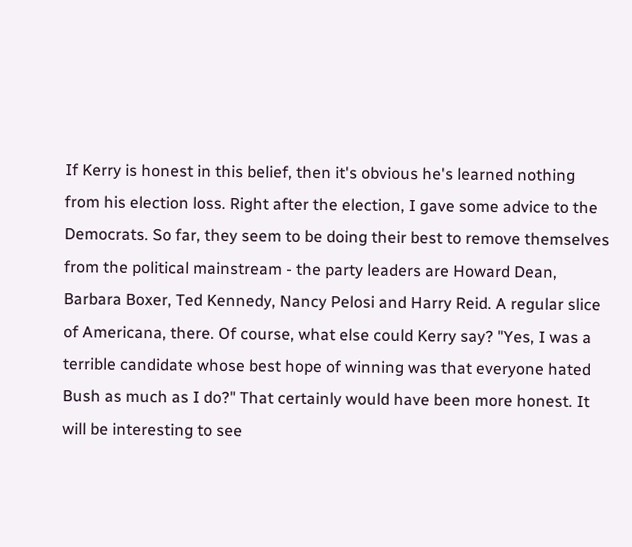If Kerry is honest in this belief, then it's obvious he's learned nothing from his election loss. Right after the election, I gave some advice to the Democrats. So far, they seem to be doing their best to remove themselves from the political mainstream - the party leaders are Howard Dean, Barbara Boxer, Ted Kennedy, Nancy Pelosi and Harry Reid. A regular slice of Americana, there. Of course, what else could Kerry say? "Yes, I was a terrible candidate whose best hope of winning was that everyone hated Bush as much as I do?" That certainly would have been more honest. It will be interesting to see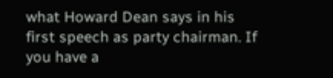what Howard Dean says in his first speech as party chairman. If you have a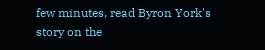few minutes, read Byron York's story on the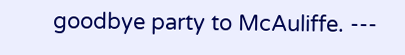goodbye party to McAuliffe. ---